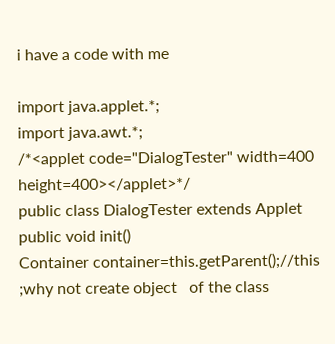i have a code with me

import java.applet.*;
import java.awt.*;
/*<applet code="DialogTester" width=400 height=400></applet>*/
public class DialogTester extends Applet
public void init()
Container container=this.getParent();//this ;why not create object   of the class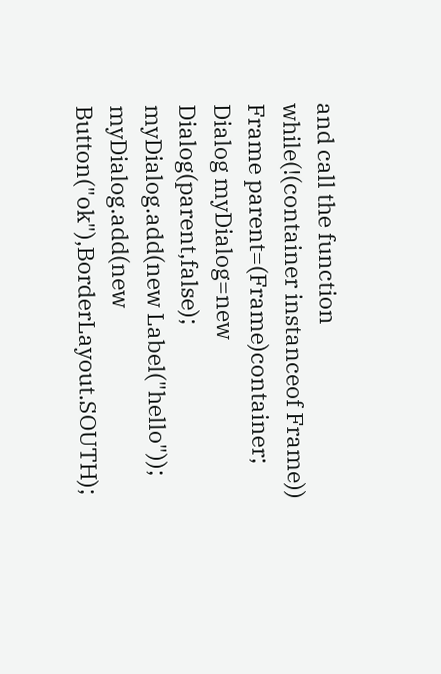and call the function
while(!(container instanceof Frame))
Frame parent=(Frame)container;
Dialog myDialog=new Dialog(parent,false);
myDialog.add(new Label("hello"));
myDialog.add(new Button("ok"),BorderLayout.SOUTH);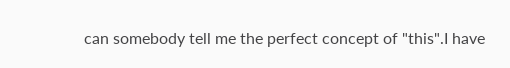can somebody tell me the perfect concept of "this".I have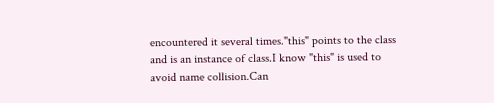encountered it several times."this" points to the class and is an instance of class.I know "this" is used to avoid name collision.Can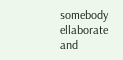somebody ellaborate and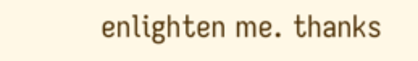enlighten me. thanks